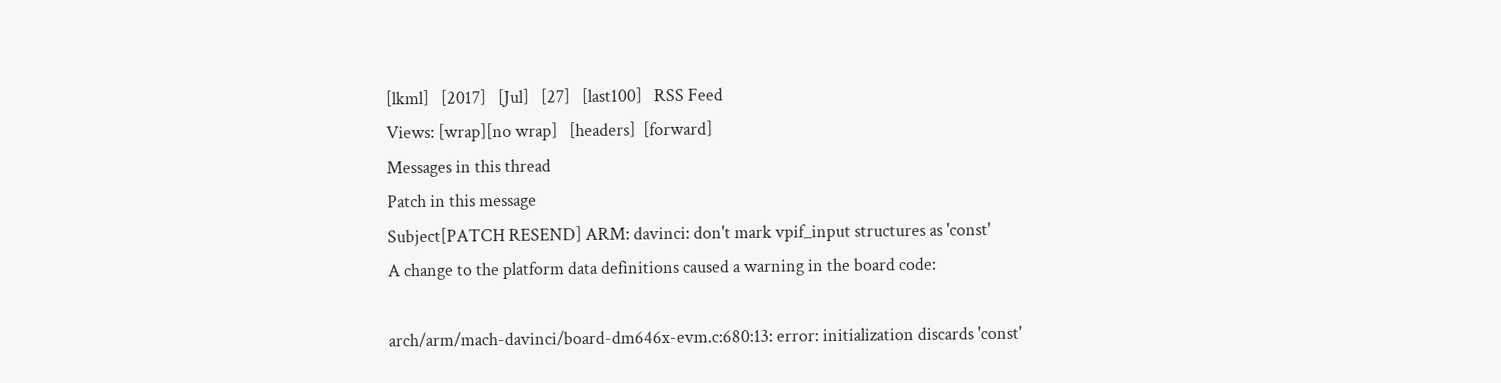[lkml]   [2017]   [Jul]   [27]   [last100]   RSS Feed
Views: [wrap][no wrap]   [headers]  [forward]
Messages in this thread
Patch in this message
Subject[PATCH RESEND] ARM: davinci: don't mark vpif_input structures as 'const'
A change to the platform data definitions caused a warning in the board code:

arch/arm/mach-davinci/board-dm646x-evm.c:680:13: error: initialization discards 'const'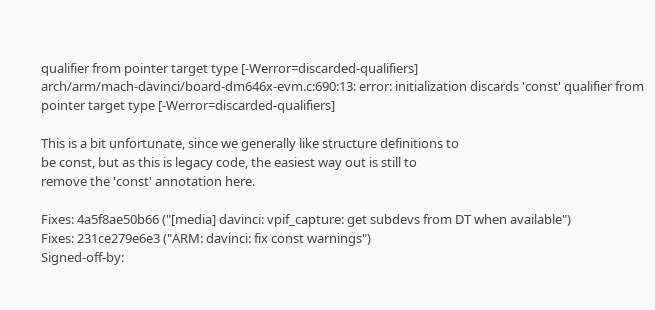qualifier from pointer target type [-Werror=discarded-qualifiers]
arch/arm/mach-davinci/board-dm646x-evm.c:690:13: error: initialization discards 'const' qualifier from pointer target type [-Werror=discarded-qualifiers]

This is a bit unfortunate, since we generally like structure definitions to
be const, but as this is legacy code, the easiest way out is still to
remove the 'const' annotation here.

Fixes: 4a5f8ae50b66 ("[media] davinci: vpif_capture: get subdevs from DT when available")
Fixes: 231ce279e6e3 ("ARM: davinci: fix const warnings")
Signed-off-by: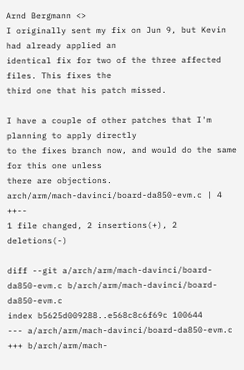Arnd Bergmann <>
I originally sent my fix on Jun 9, but Kevin had already applied an
identical fix for two of the three affected files. This fixes the
third one that his patch missed.

I have a couple of other patches that I'm planning to apply directly
to the fixes branch now, and would do the same for this one unless
there are objections.
arch/arm/mach-davinci/board-da850-evm.c | 4 ++--
1 file changed, 2 insertions(+), 2 deletions(-)

diff --git a/arch/arm/mach-davinci/board-da850-evm.c b/arch/arm/mach-davinci/board-da850-evm.c
index b5625d009288..e568c8c6f69c 100644
--- a/arch/arm/mach-davinci/board-da850-evm.c
+++ b/arch/arm/mach-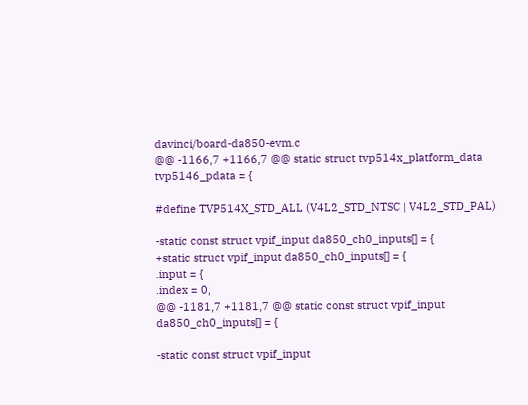davinci/board-da850-evm.c
@@ -1166,7 +1166,7 @@ static struct tvp514x_platform_data tvp5146_pdata = {

#define TVP514X_STD_ALL (V4L2_STD_NTSC | V4L2_STD_PAL)

-static const struct vpif_input da850_ch0_inputs[] = {
+static struct vpif_input da850_ch0_inputs[] = {
.input = {
.index = 0,
@@ -1181,7 +1181,7 @@ static const struct vpif_input da850_ch0_inputs[] = {

-static const struct vpif_input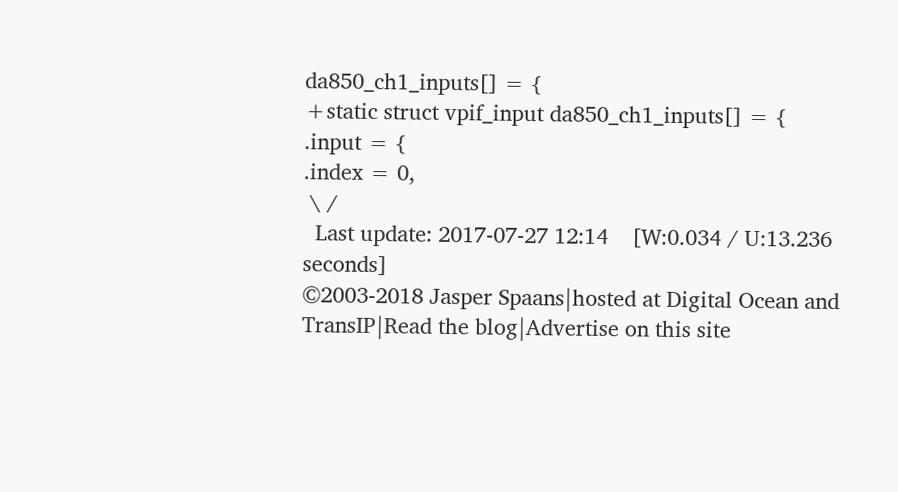da850_ch1_inputs[] = {
+static struct vpif_input da850_ch1_inputs[] = {
.input = {
.index = 0,
 \ /
  Last update: 2017-07-27 12:14    [W:0.034 / U:13.236 seconds]
©2003-2018 Jasper Spaans|hosted at Digital Ocean and TransIP|Read the blog|Advertise on this site